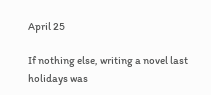April 25

If nothing else, writing a novel last holidays was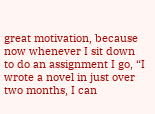great motivation, because now whenever I sit down to do an assignment I go, “I wrote a novel in just over two months, I can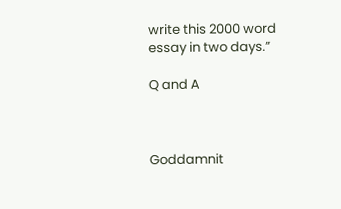write this 2000 word essay in two days.”

Q and A



Goddamnit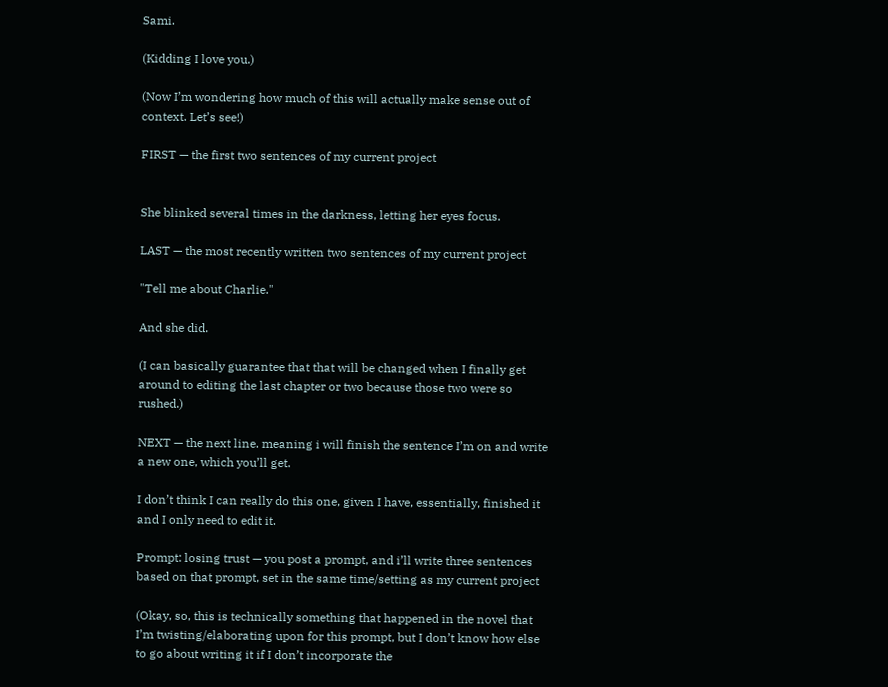Sami.

(Kidding I love you.)

(Now I’m wondering how much of this will actually make sense out of context. Let’s see!)

FIRST — the first two sentences of my current project


She blinked several times in the darkness, letting her eyes focus.

LAST — the most recently written two sentences of my current project

"Tell me about Charlie."

And she did.

(I can basically guarantee that that will be changed when I finally get around to editing the last chapter or two because those two were so rushed.)

NEXT — the next line. meaning i will finish the sentence I’m on and write a new one, which you’ll get.

I don’t think I can really do this one, given I have, essentially, finished it and I only need to edit it.

Prompt: losing trust — you post a prompt, and i’ll write three sentences based on that prompt, set in the same time/setting as my current project

(Okay, so, this is technically something that happened in the novel that I’m twisting/elaborating upon for this prompt, but I don’t know how else to go about writing it if I don’t incorporate the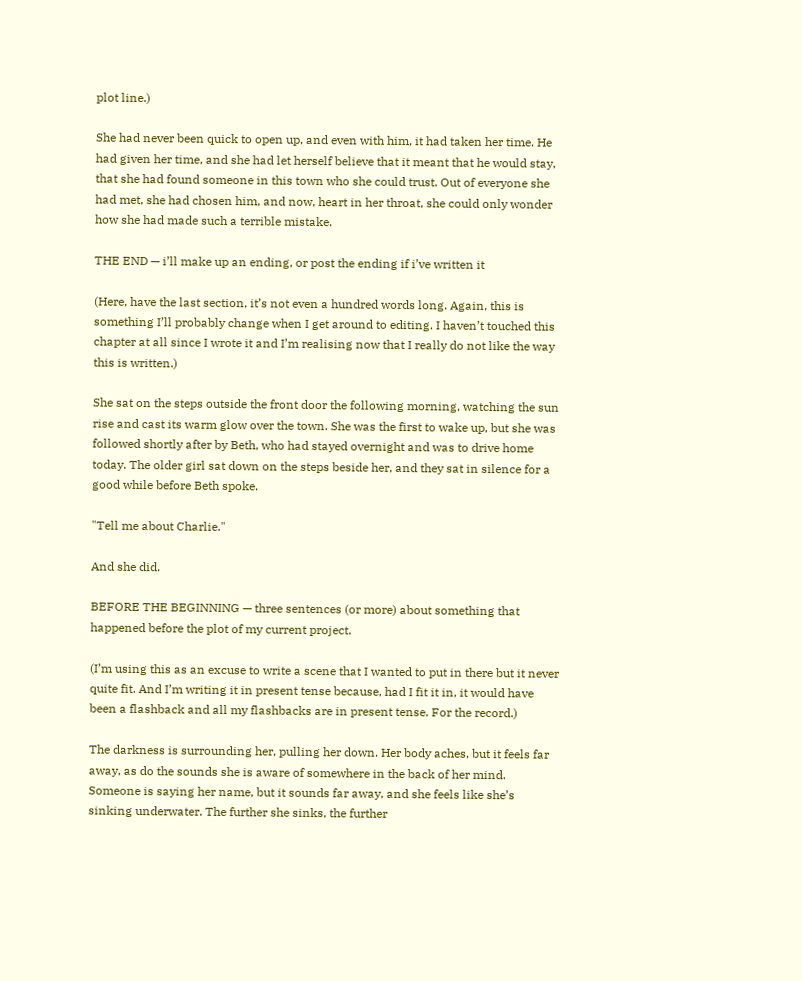plot line.)

She had never been quick to open up, and even with him, it had taken her time. He had given her time, and she had let herself believe that it meant that he would stay, that she had found someone in this town who she could trust. Out of everyone she had met, she had chosen him, and now, heart in her throat, she could only wonder how she had made such a terrible mistake.

THE END — i’ll make up an ending, or post the ending if i’ve written it

(Here, have the last section, it’s not even a hundred words long. Again, this is something I’ll probably change when I get around to editing. I haven’t touched this chapter at all since I wrote it and I’m realising now that I really do not like the way this is written.)

She sat on the steps outside the front door the following morning, watching the sun rise and cast its warm glow over the town. She was the first to wake up, but she was followed shortly after by Beth, who had stayed overnight and was to drive home today. The older girl sat down on the steps beside her, and they sat in silence for a good while before Beth spoke.

"Tell me about Charlie."

And she did.

BEFORE THE BEGINNING — three sentences (or more) about something that happened before the plot of my current project.

(I’m using this as an excuse to write a scene that I wanted to put in there but it never quite fit. And I’m writing it in present tense because, had I fit it in, it would have been a flashback and all my flashbacks are in present tense. For the record.)

The darkness is surrounding her, pulling her down. Her body aches, but it feels far away, as do the sounds she is aware of somewhere in the back of her mind. Someone is saying her name, but it sounds far away, and she feels like she’s sinking underwater. The further she sinks, the further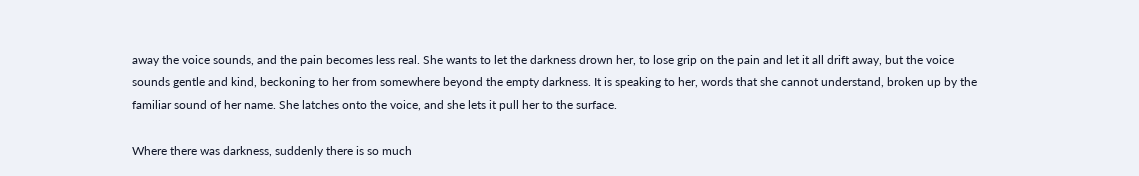away the voice sounds, and the pain becomes less real. She wants to let the darkness drown her, to lose grip on the pain and let it all drift away, but the voice sounds gentle and kind, beckoning to her from somewhere beyond the empty darkness. It is speaking to her, words that she cannot understand, broken up by the familiar sound of her name. She latches onto the voice, and she lets it pull her to the surface.

Where there was darkness, suddenly there is so much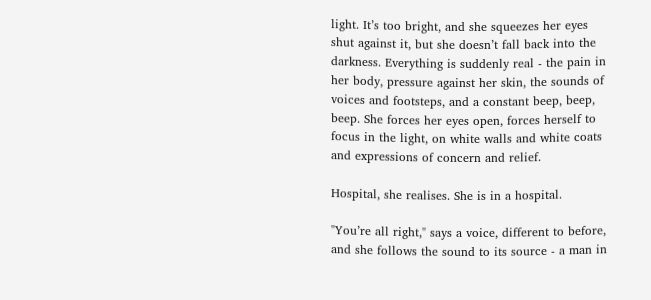light. It’s too bright, and she squeezes her eyes shut against it, but she doesn’t fall back into the darkness. Everything is suddenly real - the pain in her body, pressure against her skin, the sounds of voices and footsteps, and a constant beep, beep, beep. She forces her eyes open, forces herself to focus in the light, on white walls and white coats and expressions of concern and relief.

Hospital, she realises. She is in a hospital.

"You’re all right," says a voice, different to before, and she follows the sound to its source - a man in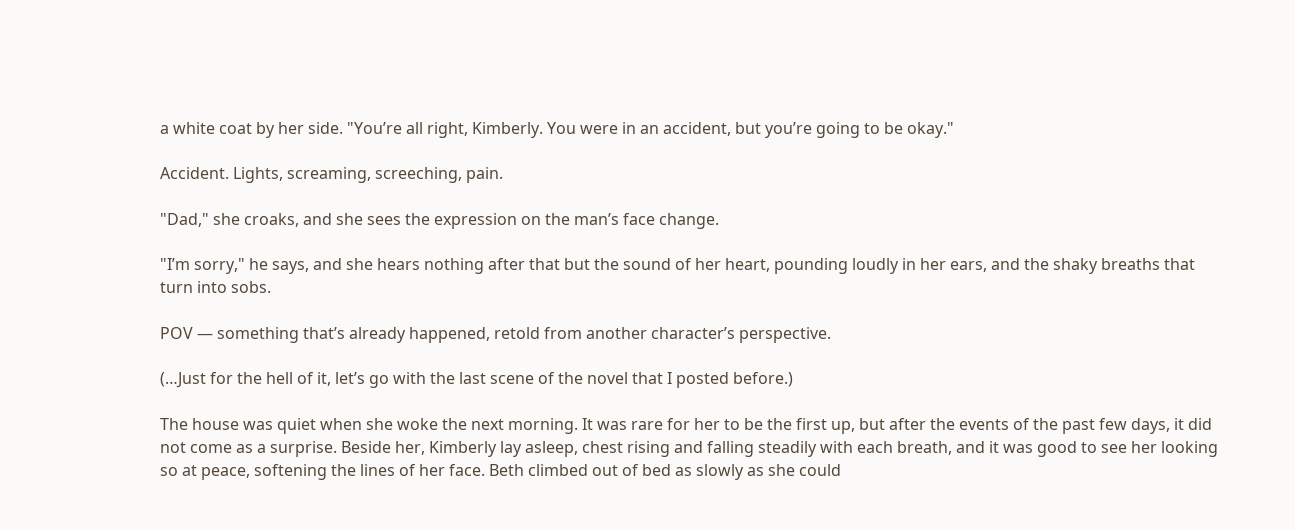a white coat by her side. "You’re all right, Kimberly. You were in an accident, but you’re going to be okay."

Accident. Lights, screaming, screeching, pain.

"Dad," she croaks, and she sees the expression on the man’s face change.

"I’m sorry," he says, and she hears nothing after that but the sound of her heart, pounding loudly in her ears, and the shaky breaths that turn into sobs.

POV — something that’s already happened, retold from another character’s perspective.

(…Just for the hell of it, let’s go with the last scene of the novel that I posted before.)

The house was quiet when she woke the next morning. It was rare for her to be the first up, but after the events of the past few days, it did not come as a surprise. Beside her, Kimberly lay asleep, chest rising and falling steadily with each breath, and it was good to see her looking so at peace, softening the lines of her face. Beth climbed out of bed as slowly as she could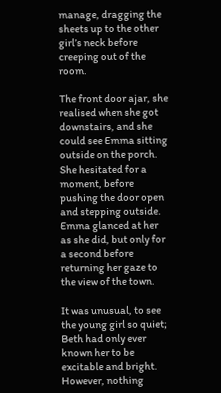manage, dragging the sheets up to the other girl’s neck before creeping out of the room.

The front door ajar, she realised when she got downstairs, and she could see Emma sitting outside on the porch. She hesitated for a moment, before pushing the door open and stepping outside. Emma glanced at her as she did, but only for a second before returning her gaze to the view of the town.

It was unusual, to see the young girl so quiet; Beth had only ever known her to be excitable and bright. However, nothing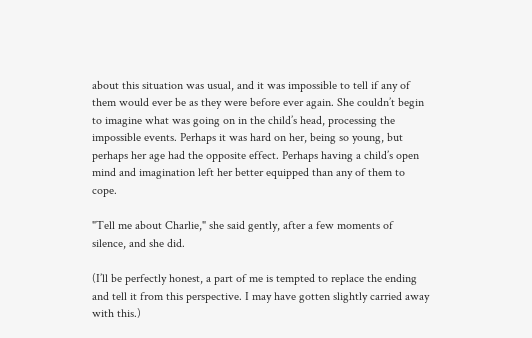about this situation was usual, and it was impossible to tell if any of them would ever be as they were before ever again. She couldn’t begin to imagine what was going on in the child’s head, processing the impossible events. Perhaps it was hard on her, being so young, but perhaps her age had the opposite effect. Perhaps having a child’s open mind and imagination left her better equipped than any of them to cope.

"Tell me about Charlie," she said gently, after a few moments of silence, and she did.

(I’ll be perfectly honest, a part of me is tempted to replace the ending and tell it from this perspective. I may have gotten slightly carried away with this.)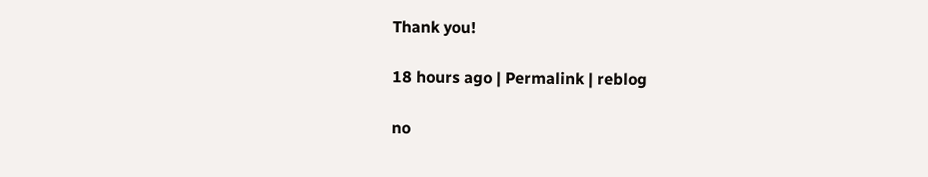Thank you!

18 hours ago | Permalink | reblog

no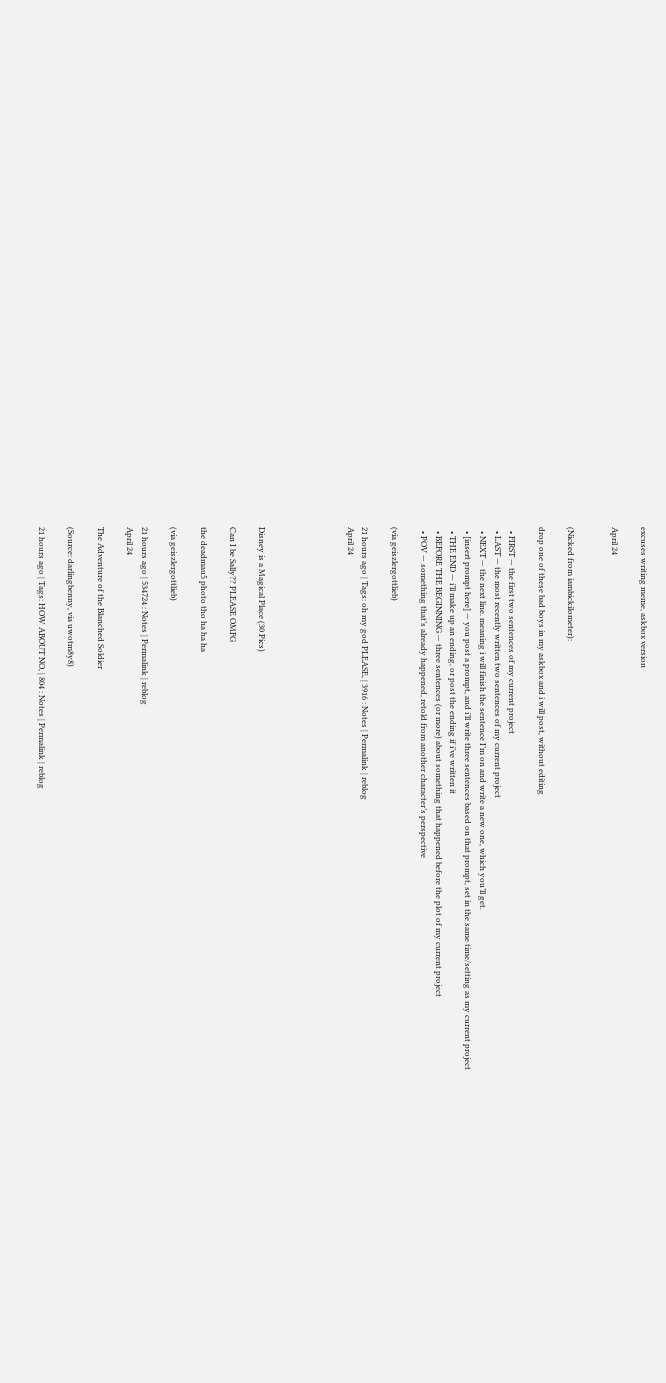excuses writing meme, askbox version

April 24


(Nicked from iambickilometer):

drop one of these bad boys in my askbox and i will post, without editing

  • FIRST — the first two sentences of my current project
  • LAST — the most recently written two sentences of my current project
  • NEXT — the next line. meaning i will finish the sentence I’m on and write a new one, which you’ll get.
  • [insert prompt here] — you post a prompt, and i’ll write three sentences based on that prompt, set in the same time/setting as my current project
  • THE END — i’ll make up an ending, or post the ending if i’ve written it
  • BEFORE THE BEGINNING — three sentences (or more) about something that happened before the plot of my current project
  • POV — something that’s already happened, retold from another character’s perspective

(via geiszlergottlieb)

21 hours ago | Tags: oh my god PLEASE, | 3916 : Notes | Permalink | reblog
April 24





Disney is a Magical Place (30 Pics)

Can I be Sally?? PLEASE OMFG

the deadmau5 photo tho ha ha ha

(via geiszlergottlieb)

21 hours ago | 534724 : Notes | Permalink | reblog
April 24

The Adventure of the Blanched Soldier

(Source: darlingbenny, via uwotm8y8)

21 hours ago | Tags: HOW ABOUT NO, | 804 : Notes | Permalink | reblog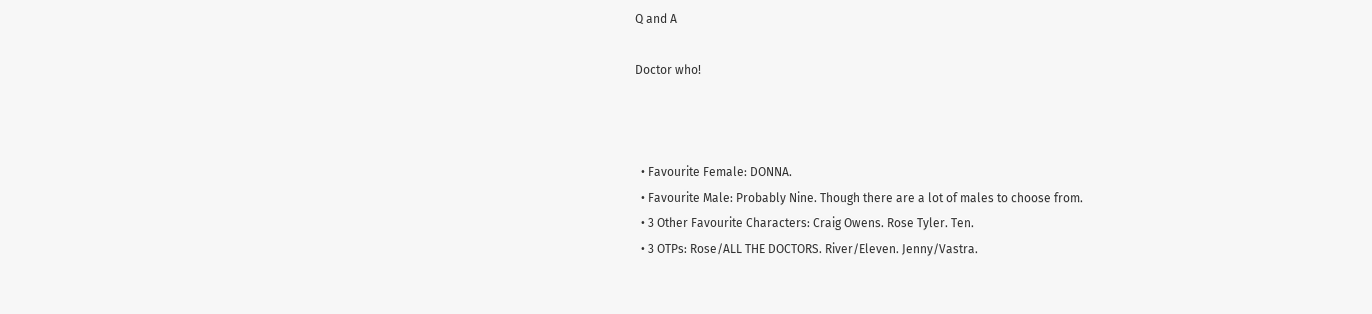Q and A

Doctor who!



  • Favourite Female: DONNA.
  • Favourite Male: Probably Nine. Though there are a lot of males to choose from.
  • 3 Other Favourite Characters: Craig Owens. Rose Tyler. Ten.
  • 3 OTPs: Rose/ALL THE DOCTORS. River/Eleven. Jenny/Vastra.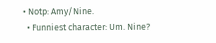• Notp: Amy/Nine.
  • Funniest character: Um. Nine?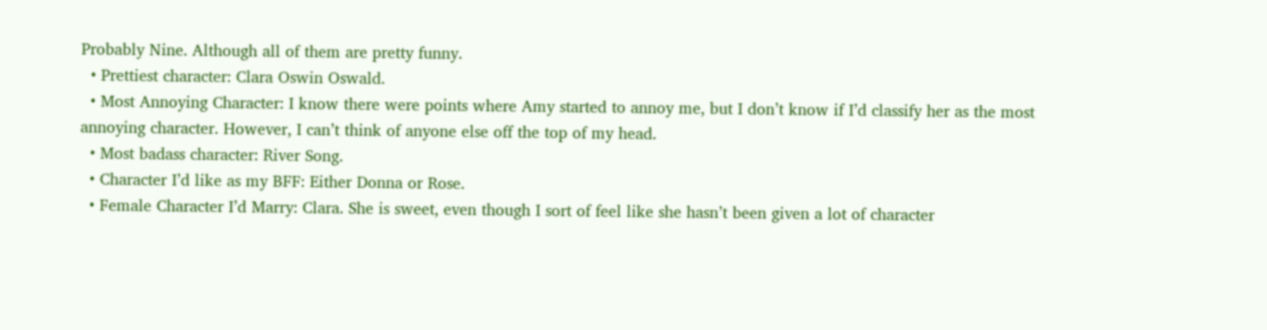Probably Nine. Although all of them are pretty funny.
  • Prettiest character: Clara Oswin Oswald.
  • Most Annoying Character: I know there were points where Amy started to annoy me, but I don’t know if I’d classify her as the most annoying character. However, I can’t think of anyone else off the top of my head.
  • Most badass character: River Song.
  • Character I’d like as my BFF: Either Donna or Rose.
  • Female Character I’d Marry: Clara. She is sweet, even though I sort of feel like she hasn’t been given a lot of character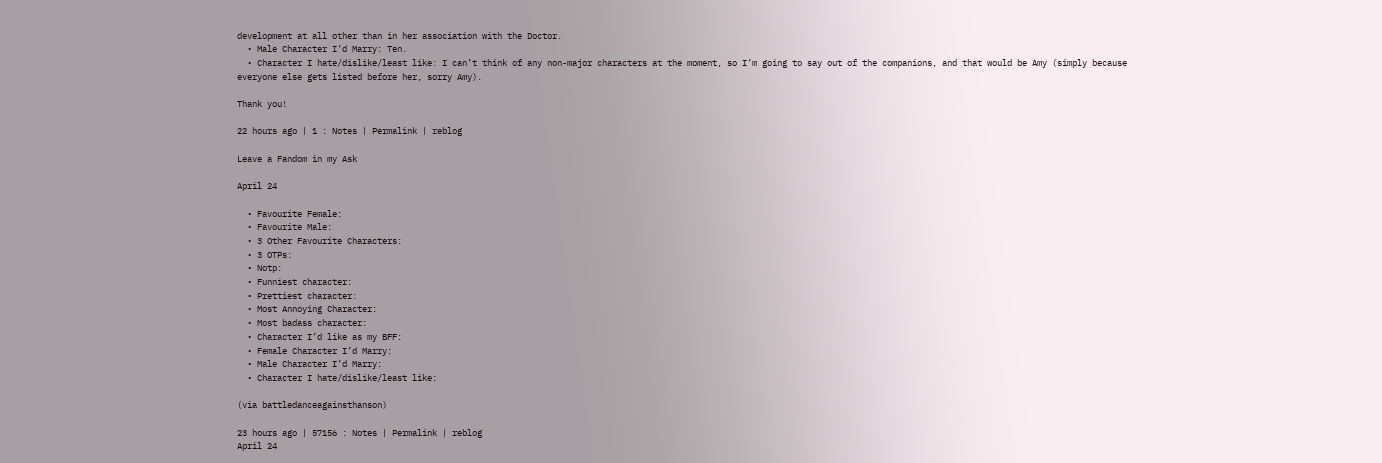development at all other than in her association with the Doctor.
  • Male Character I’d Marry: Ten.
  • Character I hate/dislike/least like: I can’t think of any non-major characters at the moment, so I’m going to say out of the companions, and that would be Amy (simply because everyone else gets listed before her, sorry Amy).

Thank you!

22 hours ago | 1 : Notes | Permalink | reblog

Leave a Fandom in my Ask

April 24

  • Favourite Female:
  • Favourite Male:
  • 3 Other Favourite Characters:
  • 3 OTPs:
  • Notp:
  • Funniest character:
  • Prettiest character:
  • Most Annoying Character:
  • Most badass character:
  • Character I’d like as my BFF:
  • Female Character I’d Marry:
  • Male Character I’d Marry:
  • Character I hate/dislike/least like:

(via battledanceagainsthanson)

23 hours ago | 57156 : Notes | Permalink | reblog
April 24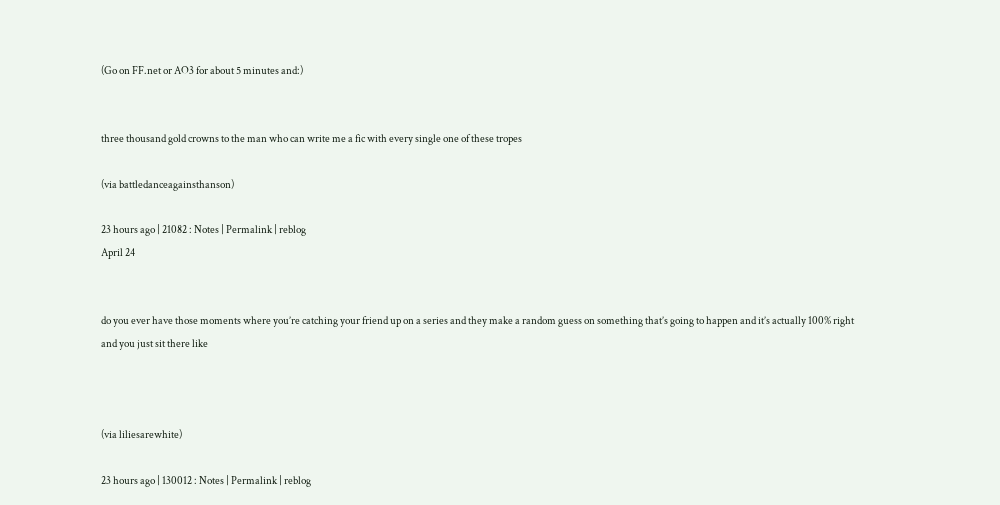(Go on FF.net or AO3 for about 5 minutes and:)


three thousand gold crowns to the man who can write me a fic with every single one of these tropes

(via battledanceagainsthanson)

23 hours ago | 21082 : Notes | Permalink | reblog
April 24


do you ever have those moments where you’re catching your friend up on a series and they make a random guess on something that’s going to happen and it’s actually 100% right and you just sit there like



(via liliesarewhite)

23 hours ago | 130012 : Notes | Permalink | reblog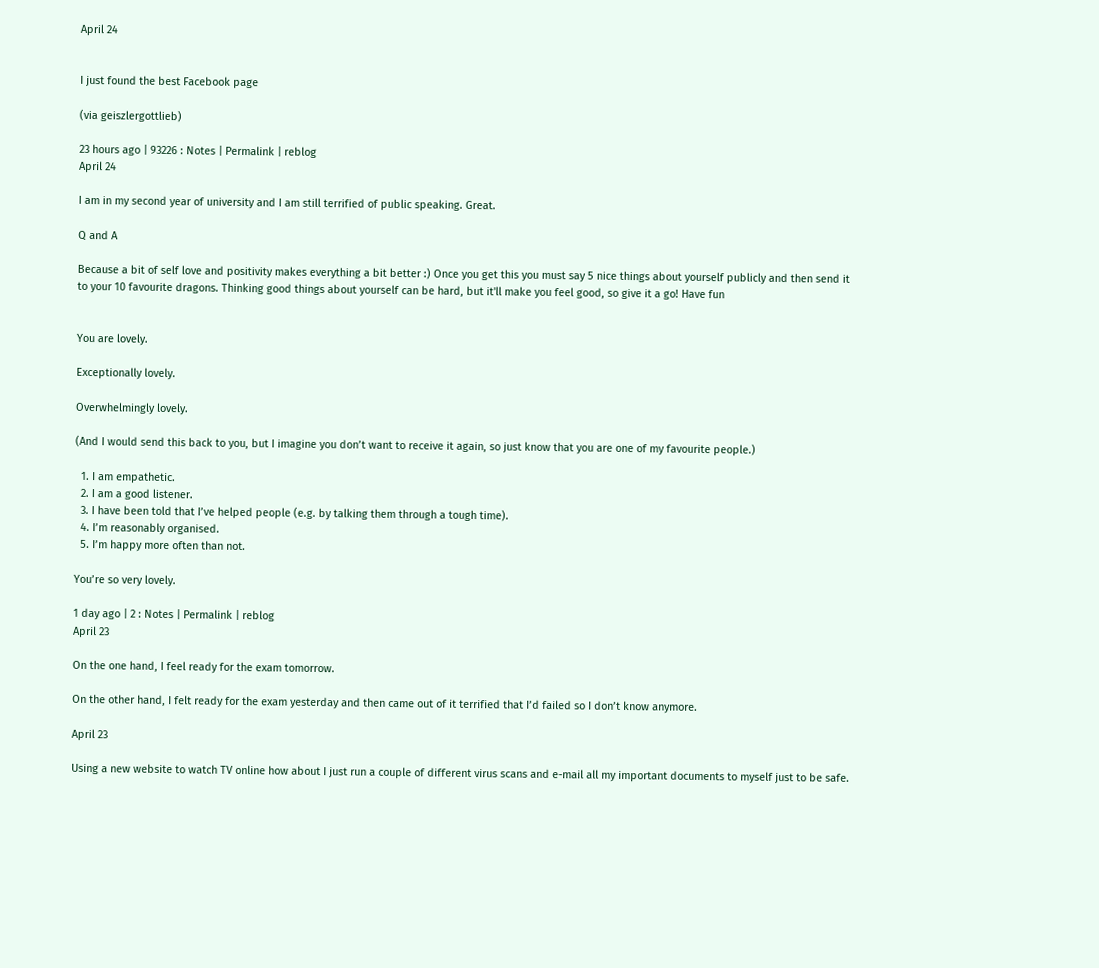April 24


I just found the best Facebook page

(via geiszlergottlieb)

23 hours ago | 93226 : Notes | Permalink | reblog
April 24

I am in my second year of university and I am still terrified of public speaking. Great.

Q and A

Because a bit of self love and positivity makes everything a bit better :) Once you get this you must say 5 nice things about yourself publicly and then send it to your 10 favourite dragons. Thinking good things about yourself can be hard, but it'll make you feel good, so give it a go! Have fun


You are lovely.

Exceptionally lovely.

Overwhelmingly lovely.

(And I would send this back to you, but I imagine you don’t want to receive it again, so just know that you are one of my favourite people.)

  1. I am empathetic.
  2. I am a good listener.
  3. I have been told that I’ve helped people (e.g. by talking them through a tough time).
  4. I’m reasonably organised.
  5. I’m happy more often than not.

You’re so very lovely.

1 day ago | 2 : Notes | Permalink | reblog
April 23

On the one hand, I feel ready for the exam tomorrow.

On the other hand, I felt ready for the exam yesterday and then came out of it terrified that I’d failed so I don’t know anymore.

April 23

Using a new website to watch TV online how about I just run a couple of different virus scans and e-mail all my important documents to myself just to be safe.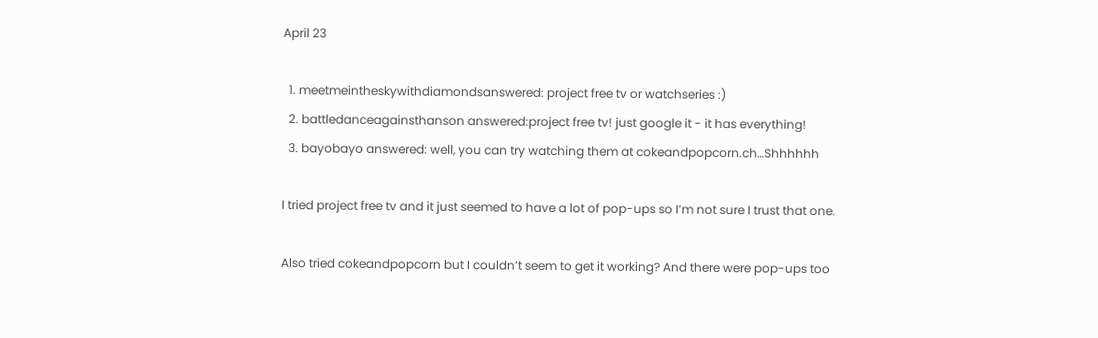April 23

  1. meetmeintheskywithdiamondsanswered: project free tv or watchseries :)
  2. battledanceagainsthanson answered:project free tv! just google it - it has everything!
  3. bayobayo answered: well, you can try watching them at cokeandpopcorn.ch…Shhhhhh

I tried project free tv and it just seemed to have a lot of pop-ups so I’m not sure I trust that one.

Also tried cokeandpopcorn but I couldn’t seem to get it working? And there were pop-ups too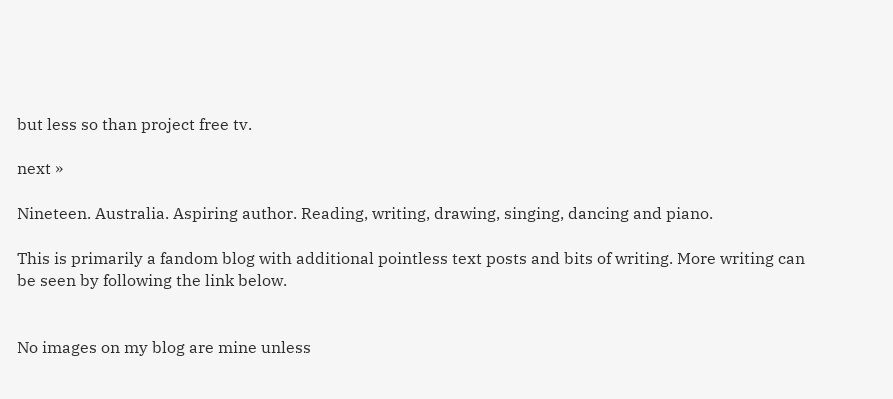but less so than project free tv.

next »

Nineteen. Australia. Aspiring author. Reading, writing, drawing, singing, dancing and piano.

This is primarily a fandom blog with additional pointless text posts and bits of writing. More writing can be seen by following the link below.


No images on my blog are mine unless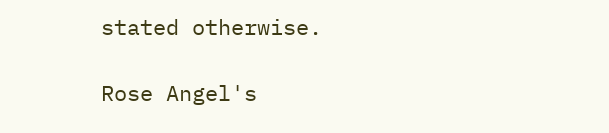stated otherwise.

Rose Angel's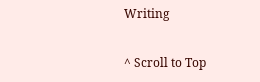Writing

^ Scroll to Top